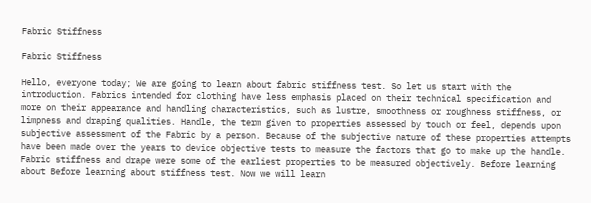Fabric Stiffness

Fabric Stiffness

Hello, everyone today; We are going to learn about fabric stiffness test. So let us start with the introduction. Fabrics intended for clothing have less emphasis placed on their technical specification and more on their appearance and handling characteristics, such as lustre, smoothness or roughness stiffness, or limpness and draping qualities. Handle, the term given to properties assessed by touch or feel, depends upon subjective assessment of the Fabric by a person. Because of the subjective nature of these properties attempts have been made over the years to device objective tests to measure the factors that go to make up the handle. Fabric stiffness and drape were some of the earliest properties to be measured objectively. Before learning about Before learning about stiffness test. Now we will learn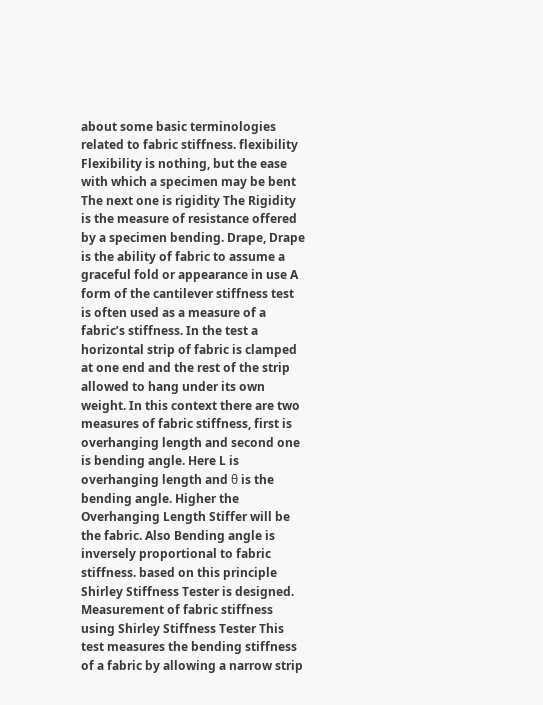about some basic terminologies related to fabric stiffness. flexibility Flexibility is nothing, but the ease with which a specimen may be bent The next one is rigidity The Rigidity is the measure of resistance offered by a specimen bending. Drape, Drape is the ability of fabric to assume a graceful fold or appearance in use A form of the cantilever stiffness test is often used as a measure of a fabric’s stiffness. In the test a horizontal strip of fabric is clamped at one end and the rest of the strip allowed to hang under its own weight. In this context there are two measures of fabric stiffness, first is overhanging length and second one is bending angle. Here L is overhanging length and θ is the bending angle. Higher the Overhanging Length Stiffer will be the fabric. Also Bending angle is inversely proportional to fabric stiffness. based on this principle Shirley Stiffness Tester is designed. Measurement of fabric stiffness using Shirley Stiffness Tester This test measures the bending stiffness of a fabric by allowing a narrow strip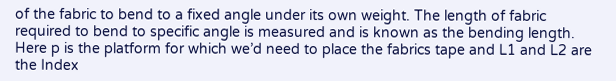of the fabric to bend to a fixed angle under its own weight. The length of fabric required to bend to specific angle is measured and is known as the bending length. Here p is the platform for which we’d need to place the fabrics tape and L1 and L2 are the Index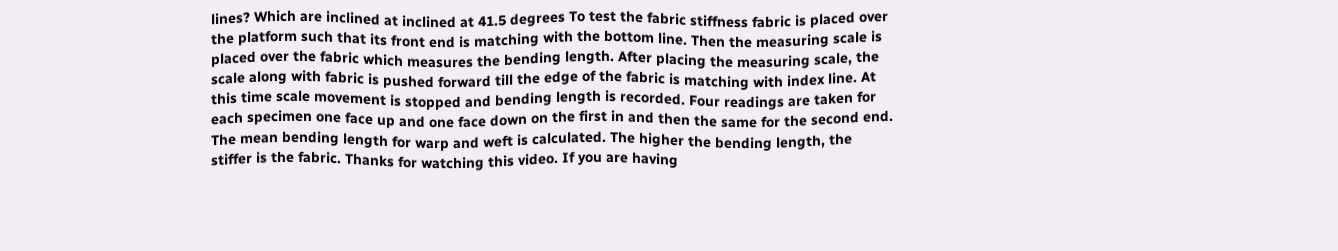lines? Which are inclined at inclined at 41.5 degrees To test the fabric stiffness fabric is placed over the platform such that its front end is matching with the bottom line. Then the measuring scale is placed over the fabric which measures the bending length. After placing the measuring scale, the scale along with fabric is pushed forward till the edge of the fabric is matching with index line. At this time scale movement is stopped and bending length is recorded. Four readings are taken for each specimen one face up and one face down on the first in and then the same for the second end. The mean bending length for warp and weft is calculated. The higher the bending length, the stiffer is the fabric. Thanks for watching this video. If you are having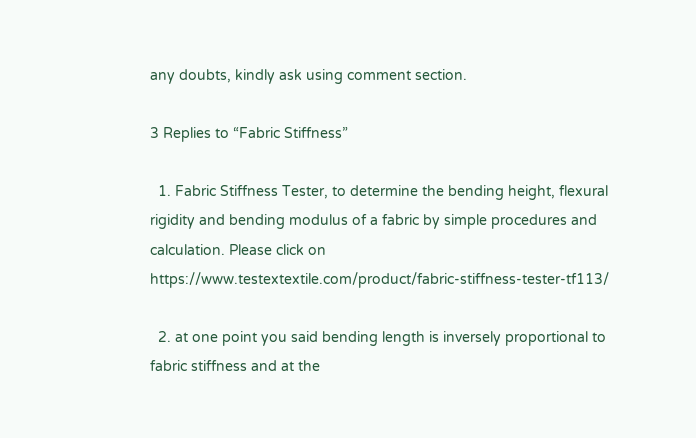any doubts, kindly ask using comment section.

3 Replies to “Fabric Stiffness”

  1. Fabric Stiffness Tester, to determine the bending height, flexural rigidity and bending modulus of a fabric by simple procedures and calculation. Please click on https://www.testextextile.com/product/fabric-stiffness-tester-tf113/

  2. at one point you said bending length is inversely proportional to fabric stiffness and at the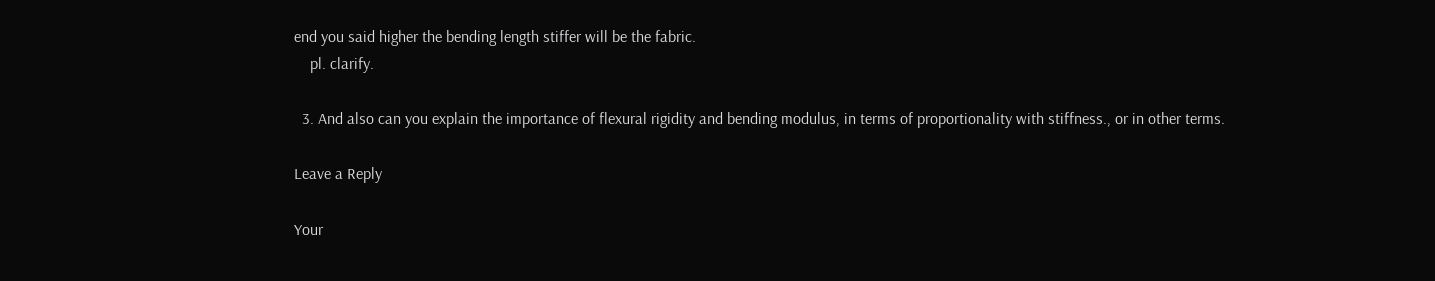end you said higher the bending length stiffer will be the fabric.
    pl. clarify.

  3. And also can you explain the importance of flexural rigidity and bending modulus, in terms of proportionality with stiffness., or in other terms.

Leave a Reply

Your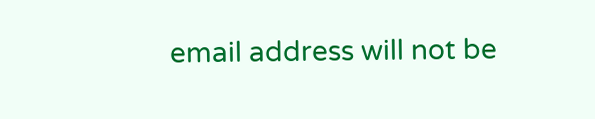email address will not be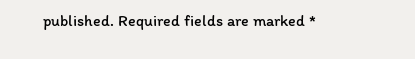published. Required fields are marked *